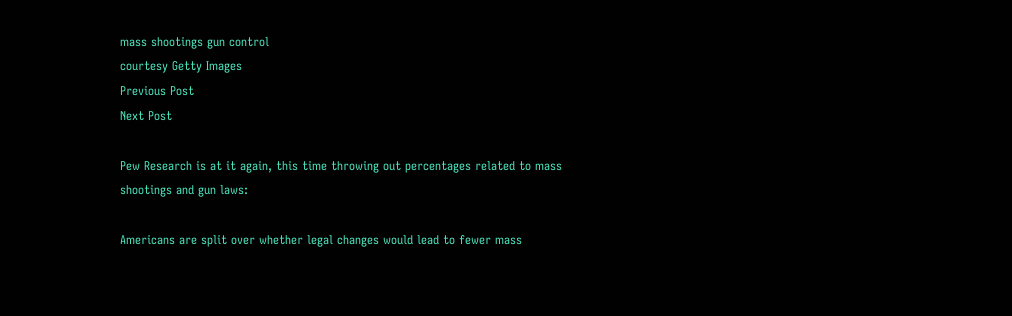mass shootings gun control
courtesy Getty Images
Previous Post
Next Post

Pew Research is at it again, this time throwing out percentages related to mass shootings and gun laws:

Americans are split over whether legal changes would lead to fewer mass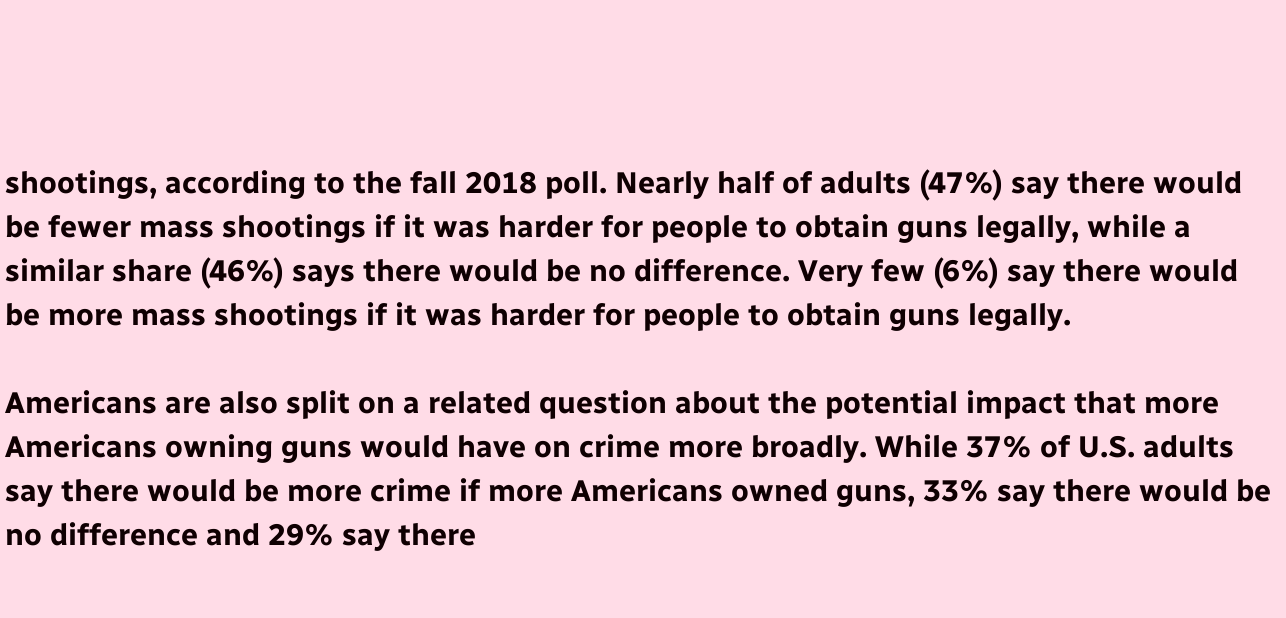shootings, according to the fall 2018 poll. Nearly half of adults (47%) say there would be fewer mass shootings if it was harder for people to obtain guns legally, while a similar share (46%) says there would be no difference. Very few (6%) say there would be more mass shootings if it was harder for people to obtain guns legally.

Americans are also split on a related question about the potential impact that more Americans owning guns would have on crime more broadly. While 37% of U.S. adults say there would be more crime if more Americans owned guns, 33% say there would be no difference and 29% say there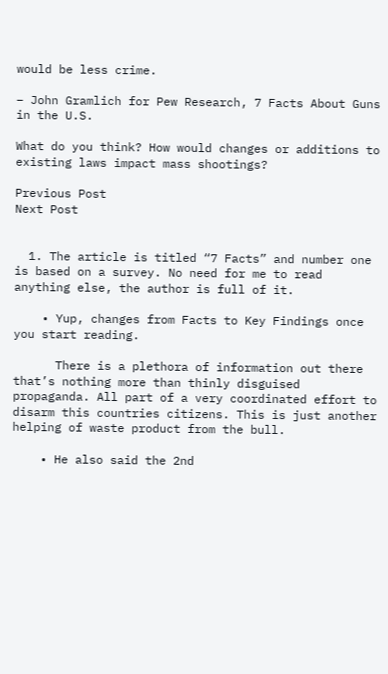would be less crime.

– John Gramlich for Pew Research, 7 Facts About Guns in the U.S.

What do you think? How would changes or additions to existing laws impact mass shootings?

Previous Post
Next Post


  1. The article is titled “7 Facts” and number one is based on a survey. No need for me to read anything else, the author is full of it.

    • Yup, changes from Facts to Key Findings once you start reading.

      There is a plethora of information out there that’s nothing more than thinly disguised propaganda. All part of a very coordinated effort to disarm this countries citizens. This is just another helping of waste product from the bull.

    • He also said the 2nd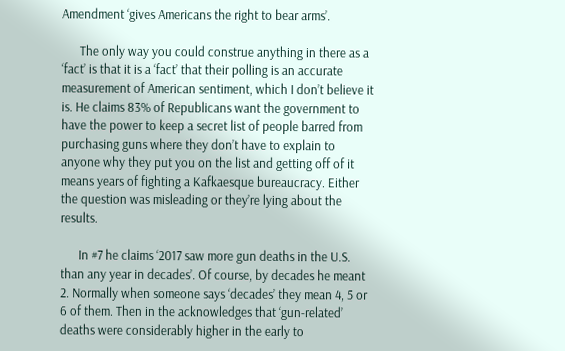Amendment ‘gives Americans the right to bear arms’.

      The only way you could construe anything in there as a ‘fact’ is that it is a ‘fact’ that their polling is an accurate measurement of American sentiment, which I don’t believe it is. He claims 83% of Republicans want the government to have the power to keep a secret list of people barred from purchasing guns where they don’t have to explain to anyone why they put you on the list and getting off of it means years of fighting a Kafkaesque bureaucracy. Either the question was misleading or they’re lying about the results.

      In #7 he claims ‘2017 saw more gun deaths in the U.S. than any year in decades’. Of course, by decades he meant 2. Normally when someone says ‘decades’ they mean 4, 5 or 6 of them. Then in the acknowledges that ‘gun-related’ deaths were considerably higher in the early to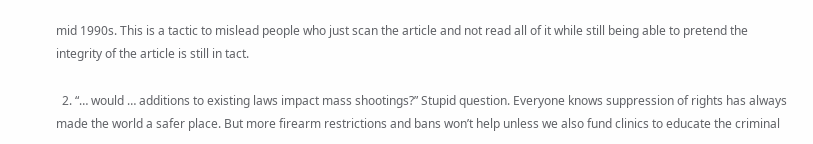mid 1990s. This is a tactic to mislead people who just scan the article and not read all of it while still being able to pretend the integrity of the article is still in tact.

  2. “… would … additions to existing laws impact mass shootings?” Stupid question. Everyone knows suppression of rights has always made the world a safer place. But more firearm restrictions and bans won’t help unless we also fund clinics to educate the criminal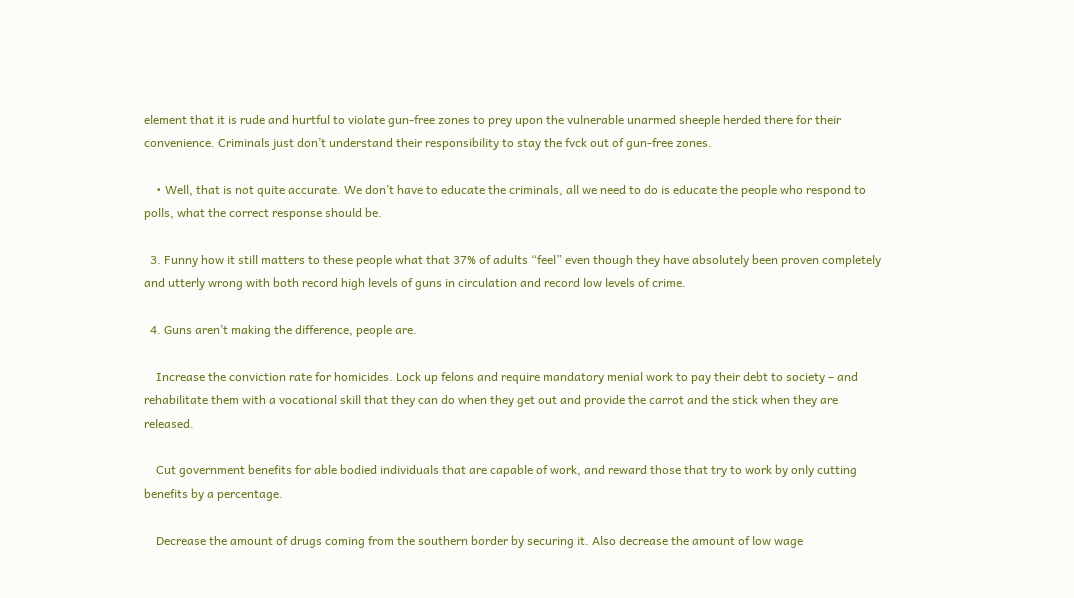element that it is rude and hurtful to violate gun-free zones to prey upon the vulnerable unarmed sheeple herded there for their convenience. Criminals just don’t understand their responsibility to stay the fvck out of gun-free zones.

    • Well, that is not quite accurate. We don’t have to educate the criminals, all we need to do is educate the people who respond to polls, what the correct response should be.

  3. Funny how it still matters to these people what that 37% of adults “feel” even though they have absolutely been proven completely and utterly wrong with both record high levels of guns in circulation and record low levels of crime.

  4. Guns aren’t making the difference, people are.

    Increase the conviction rate for homicides. Lock up felons and require mandatory menial work to pay their debt to society – and rehabilitate them with a vocational skill that they can do when they get out and provide the carrot and the stick when they are released.

    Cut government benefits for able bodied individuals that are capable of work, and reward those that try to work by only cutting benefits by a percentage.

    Decrease the amount of drugs coming from the southern border by securing it. Also decrease the amount of low wage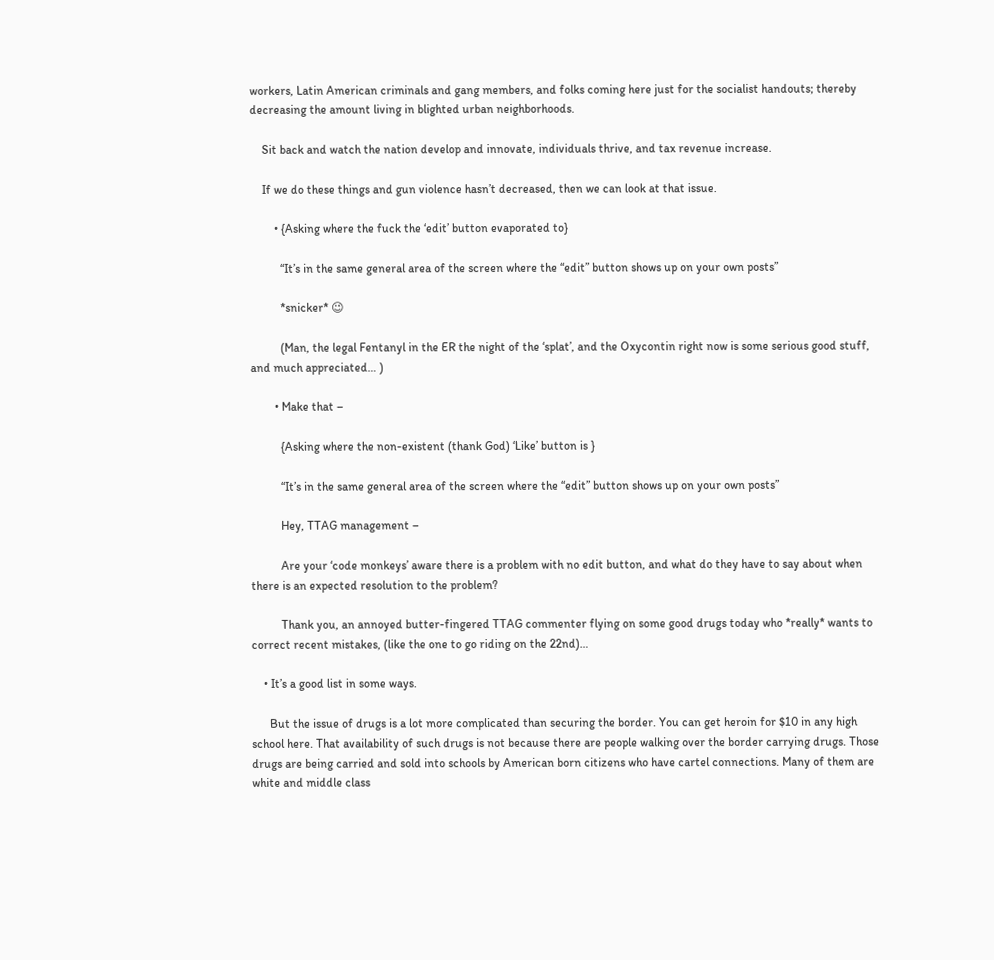workers, Latin American criminals and gang members, and folks coming here just for the socialist handouts; thereby decreasing the amount living in blighted urban neighborhoods.

    Sit back and watch the nation develop and innovate, individuals thrive, and tax revenue increase.

    If we do these things and gun violence hasn’t decreased, then we can look at that issue.

        • {Asking where the fuck the ‘edit’ button evaporated to}

          “It’s in the same general area of the screen where the “edit” button shows up on your own posts”

          *snicker* 😉

          (Man, the legal Fentanyl in the ER the night of the ‘splat’, and the Oxycontin right now is some serious good stuff, and much appreciated… )

        • Make that –

          {Asking where the non-existent (thank God) ‘Like’ button is }

          “It’s in the same general area of the screen where the “edit” button shows up on your own posts”

          Hey, TTAG management –

          Are your ‘code monkeys’ aware there is a problem with no edit button, and what do they have to say about when there is an expected resolution to the problem?

          Thank you, an annoyed butter-fingered TTAG commenter flying on some good drugs today who *really* wants to correct recent mistakes, (like the one to go riding on the 22nd)…

    • It’s a good list in some ways.

      But the issue of drugs is a lot more complicated than securing the border. You can get heroin for $10 in any high school here. That availability of such drugs is not because there are people walking over the border carrying drugs. Those drugs are being carried and sold into schools by American born citizens who have cartel connections. Many of them are white and middle class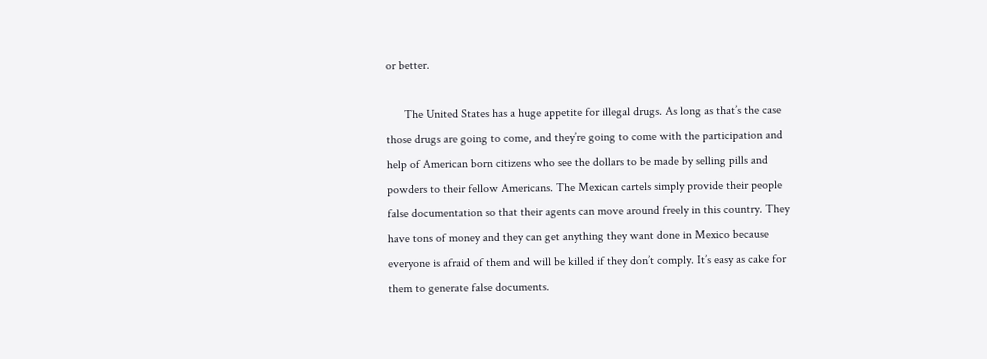or better.

      The United States has a huge appetite for illegal drugs. As long as that’s the case those drugs are going to come, and they’re going to come with the participation and help of American born citizens who see the dollars to be made by selling pills and powders to their fellow Americans. The Mexican cartels simply provide their people false documentation so that their agents can move around freely in this country. They have tons of money and they can get anything they want done in Mexico because everyone is afraid of them and will be killed if they don’t comply. It’s easy as cake for them to generate false documents.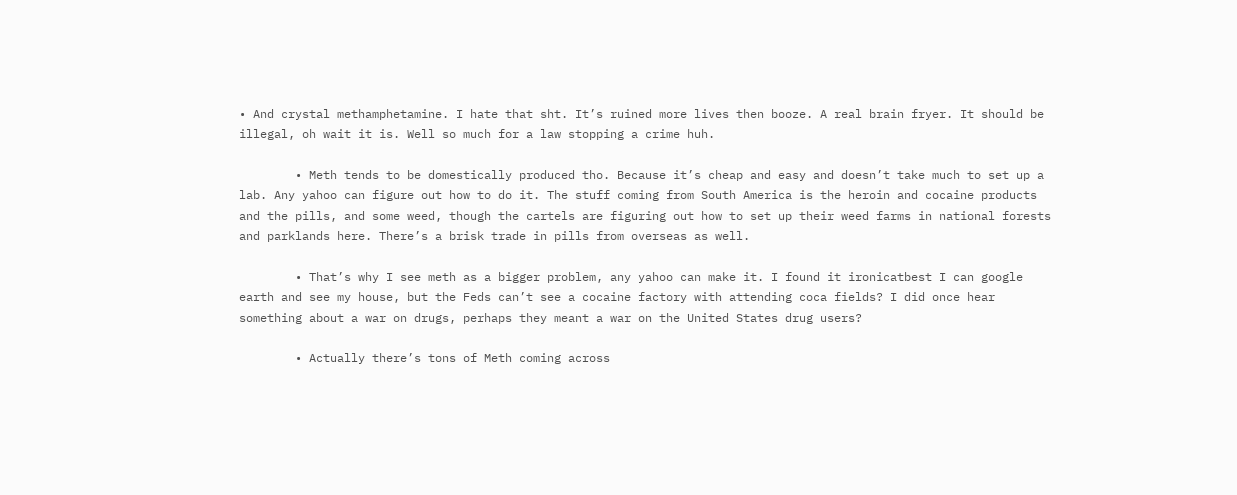• And crystal methamphetamine. I hate that sht. It’s ruined more lives then booze. A real brain fryer. It should be illegal, oh wait it is. Well so much for a law stopping a crime huh.

        • Meth tends to be domestically produced tho. Because it’s cheap and easy and doesn’t take much to set up a lab. Any yahoo can figure out how to do it. The stuff coming from South America is the heroin and cocaine products and the pills, and some weed, though the cartels are figuring out how to set up their weed farms in national forests and parklands here. There’s a brisk trade in pills from overseas as well.

        • That’s why I see meth as a bigger problem, any yahoo can make it. I found it ironicatbest I can google earth and see my house, but the Feds can’t see a cocaine factory with attending coca fields? I did once hear something about a war on drugs, perhaps they meant a war on the United States drug users?

        • Actually there’s tons of Meth coming across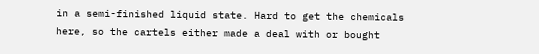in a semi-finished liquid state. Hard to get the chemicals here, so the cartels either made a deal with or bought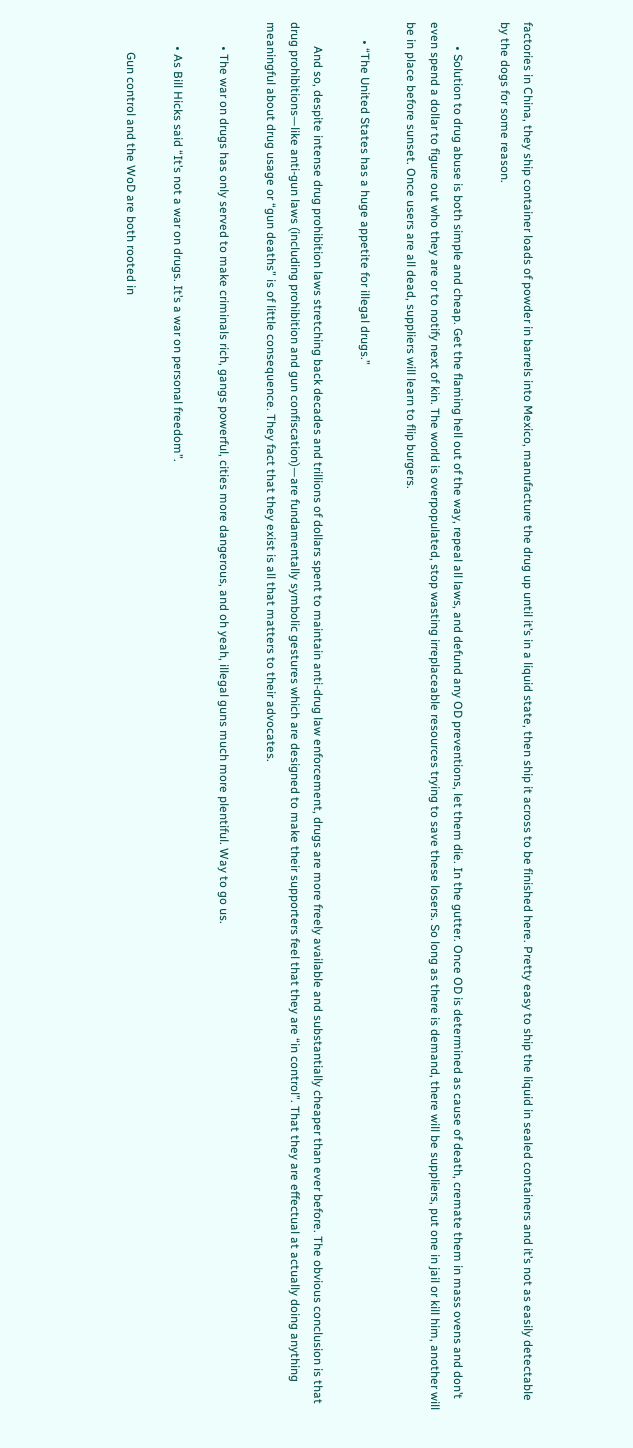factories in China, they ship container loads of powder in barrels into Mexico, manufacture the drug up until it’s in a liquid state, then ship it across to be finished here. Pretty easy to ship the liquid in sealed containers and it’s not as easily detectable by the dogs for some reason.

        • Solution to drug abuse is both simple and cheap. Get the flaming hell out of the way, repeal all laws, and defund any OD preventions, let them die. In the gutter. Once OD is determined as cause of death, cremate them in mass ovens and don’t even spend a dollar to figure out who they are or to notify next of kin. The world is overpopulated, stop wasting irreplaceable resources trying to save these losers. So long as there is demand, there will be suppliers, put one in jail or kill him, another will be in place before sunset. Once users are all dead, suppliers will learn to flip burgers.

      • “The United States has a huge appetite for illegal drugs.”

        And so, despite intense drug prohibition laws stretching back decades and trillions of dollars spent to maintain anti-drug law enforcement, drugs are more freely available and substantially cheaper than ever before. The obvious conclusion is that drug prohibitions—like anti-gun laws (including prohibition and gun confiscation)—are fundamentally symbolic gestures which are designed to make their supporters feel that they are “in control”. That they are effectual at actually doing anything meaningful about drug usage or “gun deaths” is of little consequence. They fact that they exist is all that matters to their advocates.

        • The war on drugs has only served to make criminals rich, gangs powerful, cities more dangerous, and oh yeah, illegal guns much more plentiful. Way to go us.

        • As Bill Hicks said “It’s not a war on drugs. It’s a war on personal freedom”.

          Gun control and the WoD are both rooted in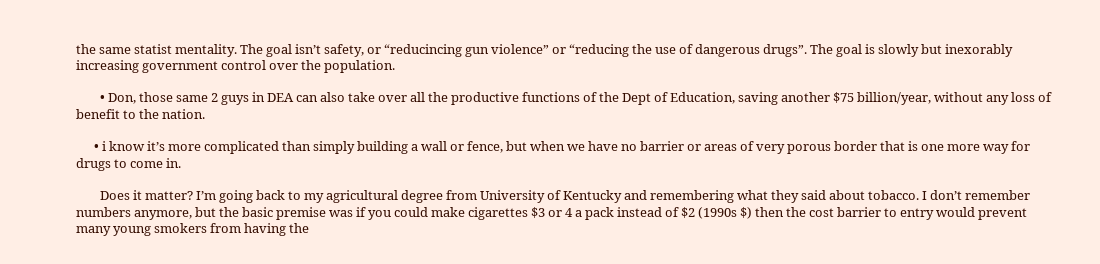the same statist mentality. The goal isn’t safety, or “reducincing gun violence” or “reducing the use of dangerous drugs”. The goal is slowly but inexorably increasing government control over the population.

        • Don, those same 2 guys in DEA can also take over all the productive functions of the Dept of Education, saving another $75 billion/year, without any loss of benefit to the nation.

      • i know it’s more complicated than simply building a wall or fence, but when we have no barrier or areas of very porous border that is one more way for drugs to come in.

        Does it matter? I’m going back to my agricultural degree from University of Kentucky and remembering what they said about tobacco. I don’t remember numbers anymore, but the basic premise was if you could make cigarettes $3 or 4 a pack instead of $2 (1990s $) then the cost barrier to entry would prevent many young smokers from having the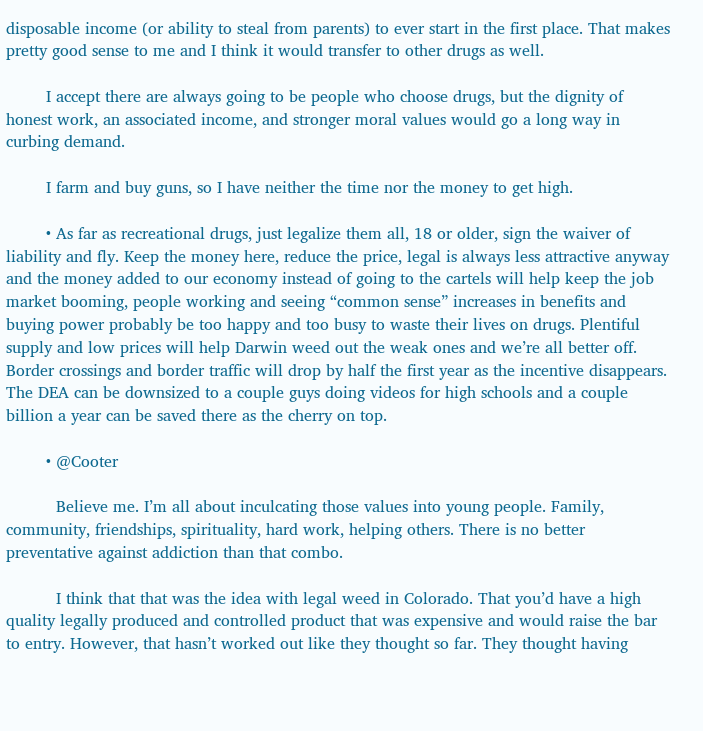disposable income (or ability to steal from parents) to ever start in the first place. That makes pretty good sense to me and I think it would transfer to other drugs as well.

        I accept there are always going to be people who choose drugs, but the dignity of honest work, an associated income, and stronger moral values would go a long way in curbing demand.

        I farm and buy guns, so I have neither the time nor the money to get high.

        • As far as recreational drugs, just legalize them all, 18 or older, sign the waiver of liability and fly. Keep the money here, reduce the price, legal is always less attractive anyway and the money added to our economy instead of going to the cartels will help keep the job market booming, people working and seeing “common sense” increases in benefits and buying power probably be too happy and too busy to waste their lives on drugs. Plentiful supply and low prices will help Darwin weed out the weak ones and we’re all better off. Border crossings and border traffic will drop by half the first year as the incentive disappears. The DEA can be downsized to a couple guys doing videos for high schools and a couple billion a year can be saved there as the cherry on top.

        • @Cooter

          Believe me. I’m all about inculcating those values into young people. Family, community, friendships, spirituality, hard work, helping others. There is no better preventative against addiction than that combo.

          I think that that was the idea with legal weed in Colorado. That you’d have a high quality legally produced and controlled product that was expensive and would raise the bar to entry. However, that hasn’t worked out like they thought so far. They thought having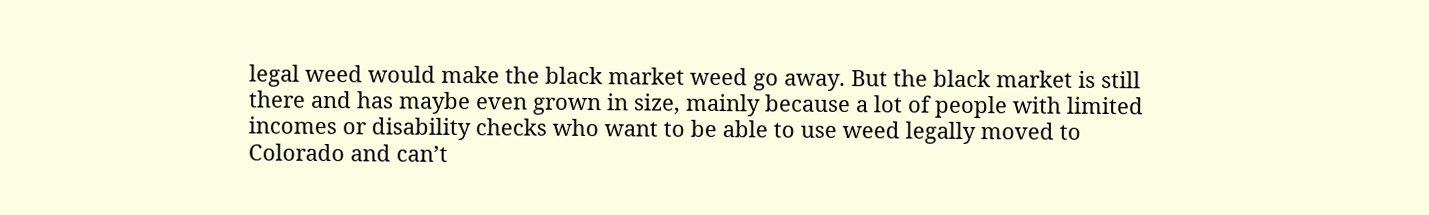legal weed would make the black market weed go away. But the black market is still there and has maybe even grown in size, mainly because a lot of people with limited incomes or disability checks who want to be able to use weed legally moved to Colorado and can’t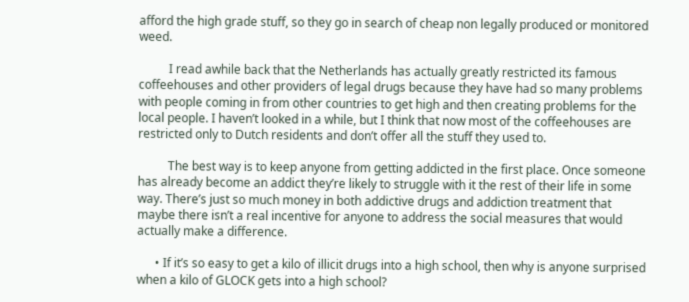afford the high grade stuff, so they go in search of cheap non legally produced or monitored weed.

          I read awhile back that the Netherlands has actually greatly restricted its famous coffeehouses and other providers of legal drugs because they have had so many problems with people coming in from other countries to get high and then creating problems for the local people. I haven’t looked in a while, but I think that now most of the coffeehouses are restricted only to Dutch residents and don’t offer all the stuff they used to.

          The best way is to keep anyone from getting addicted in the first place. Once someone has already become an addict they’re likely to struggle with it the rest of their life in some way. There’s just so much money in both addictive drugs and addiction treatment that maybe there isn’t a real incentive for anyone to address the social measures that would actually make a difference.

      • If it’s so easy to get a kilo of illicit drugs into a high school, then why is anyone surprised when a kilo of GLOCK gets into a high school?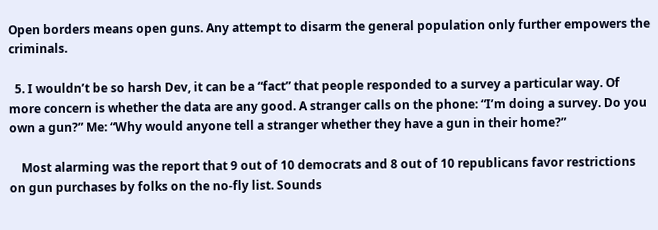Open borders means open guns. Any attempt to disarm the general population only further empowers the criminals.

  5. I wouldn’t be so harsh Dev, it can be a “fact” that people responded to a survey a particular way. Of more concern is whether the data are any good. A stranger calls on the phone: “I’m doing a survey. Do you own a gun?” Me: “Why would anyone tell a stranger whether they have a gun in their home?”

    Most alarming was the report that 9 out of 10 democrats and 8 out of 10 republicans favor restrictions on gun purchases by folks on the no-fly list. Sounds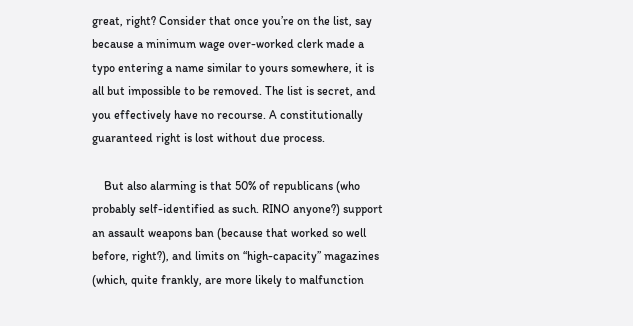great, right? Consider that once you’re on the list, say because a minimum wage over-worked clerk made a typo entering a name similar to yours somewhere, it is all but impossible to be removed. The list is secret, and you effectively have no recourse. A constitutionally guaranteed right is lost without due process.

    But also alarming is that 50% of republicans (who probably self-identified as such. RINO anyone?) support an assault weapons ban (because that worked so well before, right?), and limits on “high-capacity” magazines (which, quite frankly, are more likely to malfunction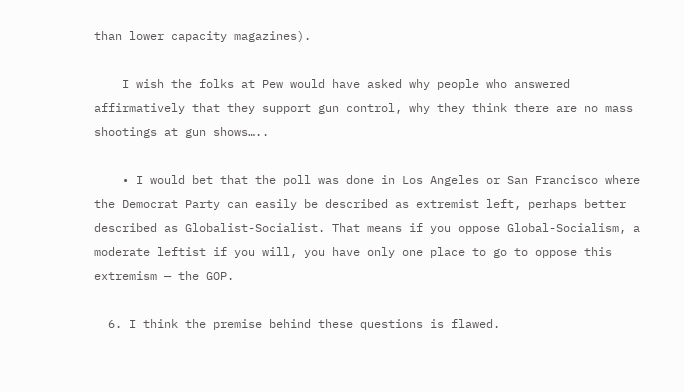than lower capacity magazines).

    I wish the folks at Pew would have asked why people who answered affirmatively that they support gun control, why they think there are no mass shootings at gun shows…..

    • I would bet that the poll was done in Los Angeles or San Francisco where the Democrat Party can easily be described as extremist left, perhaps better described as Globalist-Socialist. That means if you oppose Global-Socialism, a moderate leftist if you will, you have only one place to go to oppose this extremism — the GOP.

  6. I think the premise behind these questions is flawed.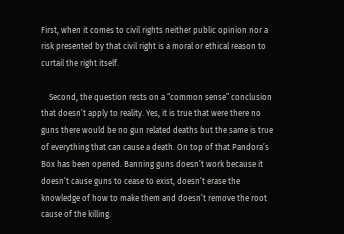First, when it comes to civil rights neither public opinion nor a risk presented by that civil right is a moral or ethical reason to curtail the right itself.

    Second, the question rests on a “common sense” conclusion that doesn’t apply to reality. Yes, it is true that were there no guns there would be no gun related deaths but the same is true of everything that can cause a death. On top of that Pandora’s Box has been opened. Banning guns doesn’t work because it doesn’t cause guns to cease to exist, doesn’t erase the knowledge of how to make them and doesn’t remove the root cause of the killing.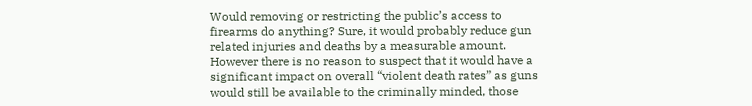Would removing or restricting the public’s access to firearms do anything? Sure, it would probably reduce gun related injuries and deaths by a measurable amount. However there is no reason to suspect that it would have a significant impact on overall “violent death rates” as guns would still be available to the criminally minded, those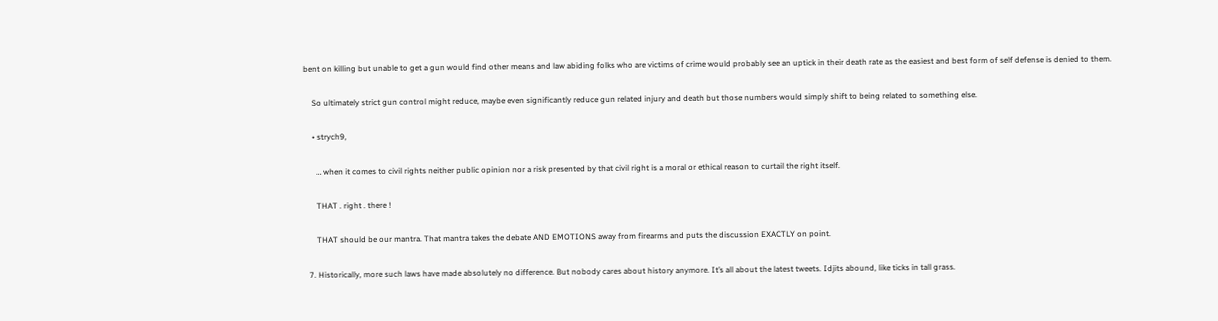bent on killing but unable to get a gun would find other means and law abiding folks who are victims of crime would probably see an uptick in their death rate as the easiest and best form of self defense is denied to them.

    So ultimately strict gun control might reduce, maybe even significantly reduce gun related injury and death but those numbers would simply shift to being related to something else.

    • strych9,

      … when it comes to civil rights neither public opinion nor a risk presented by that civil right is a moral or ethical reason to curtail the right itself.

      THAT . right . there !

      THAT should be our mantra. That mantra takes the debate AND EMOTIONS away from firearms and puts the discussion EXACTLY on point.

  7. Historically, more such laws have made absolutely no difference. But nobody cares about history anymore. It’s all about the latest tweets. Idjits abound, like ticks in tall grass.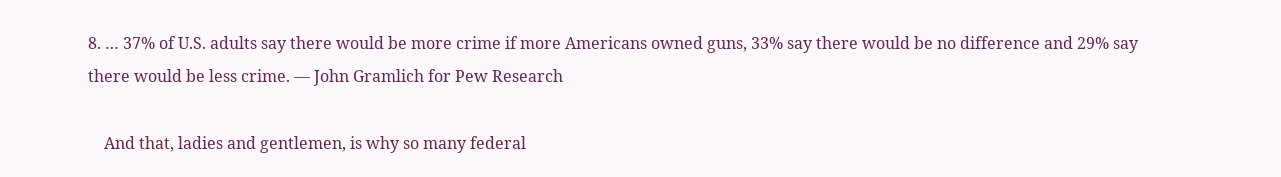8. … 37% of U.S. adults say there would be more crime if more Americans owned guns, 33% say there would be no difference and 29% say there would be less crime. — John Gramlich for Pew Research

    And that, ladies and gentlemen, is why so many federal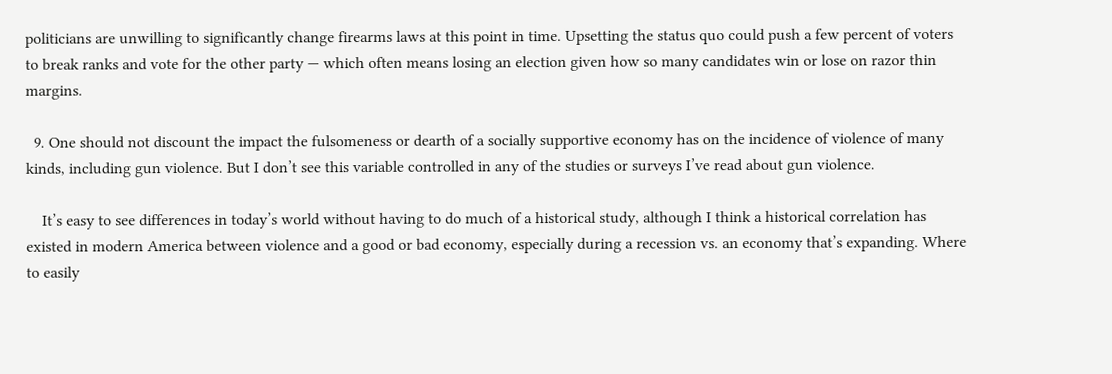politicians are unwilling to significantly change firearms laws at this point in time. Upsetting the status quo could push a few percent of voters to break ranks and vote for the other party — which often means losing an election given how so many candidates win or lose on razor thin margins.

  9. One should not discount the impact the fulsomeness or dearth of a socially supportive economy has on the incidence of violence of many kinds, including gun violence. But I don’t see this variable controlled in any of the studies or surveys I’ve read about gun violence.

    It’s easy to see differences in today’s world without having to do much of a historical study, although I think a historical correlation has existed in modern America between violence and a good or bad economy, especially during a recession vs. an economy that’s expanding. Where to easily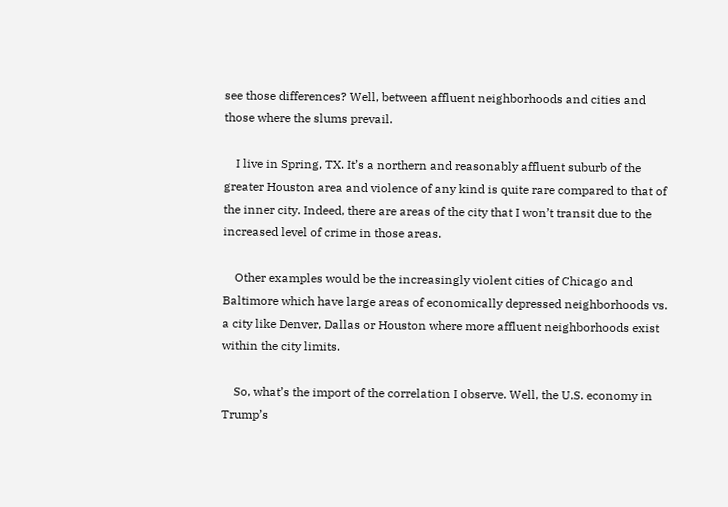see those differences? Well, between affluent neighborhoods and cities and those where the slums prevail.

    I live in Spring, TX. It’s a northern and reasonably affluent suburb of the greater Houston area and violence of any kind is quite rare compared to that of the inner city. Indeed, there are areas of the city that I won’t transit due to the increased level of crime in those areas.

    Other examples would be the increasingly violent cities of Chicago and Baltimore which have large areas of economically depressed neighborhoods vs. a city like Denver, Dallas or Houston where more affluent neighborhoods exist within the city limits.

    So, what’s the import of the correlation I observe. Well, the U.S. economy in Trump’s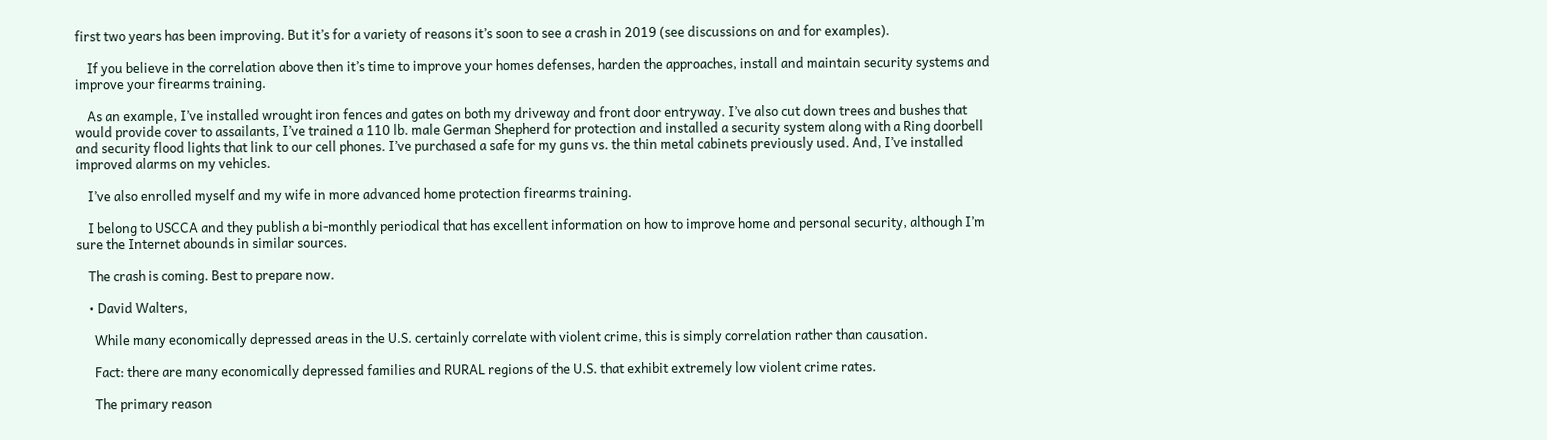first two years has been improving. But it’s for a variety of reasons it’s soon to see a crash in 2019 (see discussions on and for examples).

    If you believe in the correlation above then it’s time to improve your homes defenses, harden the approaches, install and maintain security systems and improve your firearms training.

    As an example, I’ve installed wrought iron fences and gates on both my driveway and front door entryway. I’ve also cut down trees and bushes that would provide cover to assailants, I’ve trained a 110 lb. male German Shepherd for protection and installed a security system along with a Ring doorbell and security flood lights that link to our cell phones. I’ve purchased a safe for my guns vs. the thin metal cabinets previously used. And, I’ve installed improved alarms on my vehicles.

    I’ve also enrolled myself and my wife in more advanced home protection firearms training.

    I belong to USCCA and they publish a bi-monthly periodical that has excellent information on how to improve home and personal security, although I’m sure the Internet abounds in similar sources.

    The crash is coming. Best to prepare now.

    • David Walters,

      While many economically depressed areas in the U.S. certainly correlate with violent crime, this is simply correlation rather than causation.

      Fact: there are many economically depressed families and RURAL regions of the U.S. that exhibit extremely low violent crime rates.

      The primary reason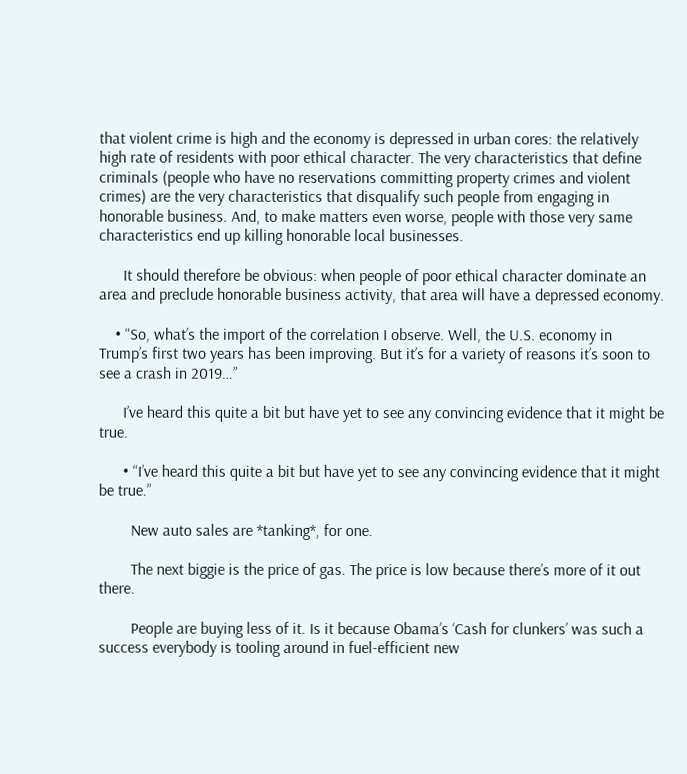that violent crime is high and the economy is depressed in urban cores: the relatively high rate of residents with poor ethical character. The very characteristics that define criminals (people who have no reservations committing property crimes and violent crimes) are the very characteristics that disqualify such people from engaging in honorable business. And, to make matters even worse, people with those very same characteristics end up killing honorable local businesses.

      It should therefore be obvious: when people of poor ethical character dominate an area and preclude honorable business activity, that area will have a depressed economy.

    • “So, what’s the import of the correlation I observe. Well, the U.S. economy in Trump’s first two years has been improving. But it’s for a variety of reasons it’s soon to see a crash in 2019…”

      I’ve heard this quite a bit but have yet to see any convincing evidence that it might be true.

      • “I’ve heard this quite a bit but have yet to see any convincing evidence that it might be true.”

        New auto sales are *tanking*, for one.

        The next biggie is the price of gas. The price is low because there’s more of it out there.

        People are buying less of it. Is it because Obama’s ‘Cash for clunkers’ was such a success everybody is tooling around in fuel-efficient new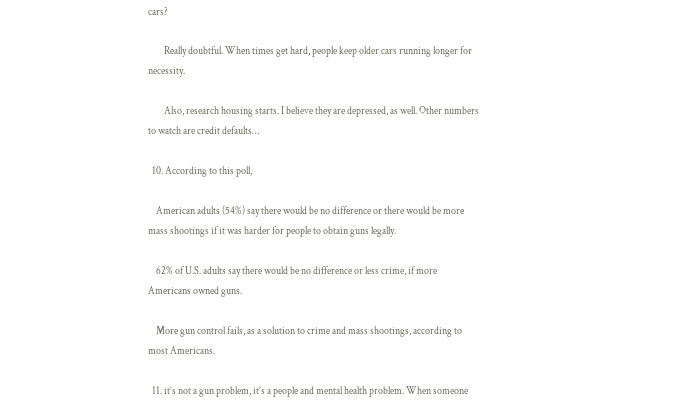cars?

        Really doubtful. When times get hard, people keep older cars running longer for necessity.

        Also, research housing starts. I believe they are depressed, as well. Other numbers to watch are credit defaults…

  10. According to this poll,

    American adults (54%) say there would be no difference or there would be more mass shootings if it was harder for people to obtain guns legally.

    62% of U.S. adults say there would be no difference or less crime, if more Americans owned guns.

    More gun control fails, as a solution to crime and mass shootings, according to most Americans.

  11. it’s not a gun problem, it’s a people and mental health problem. When someone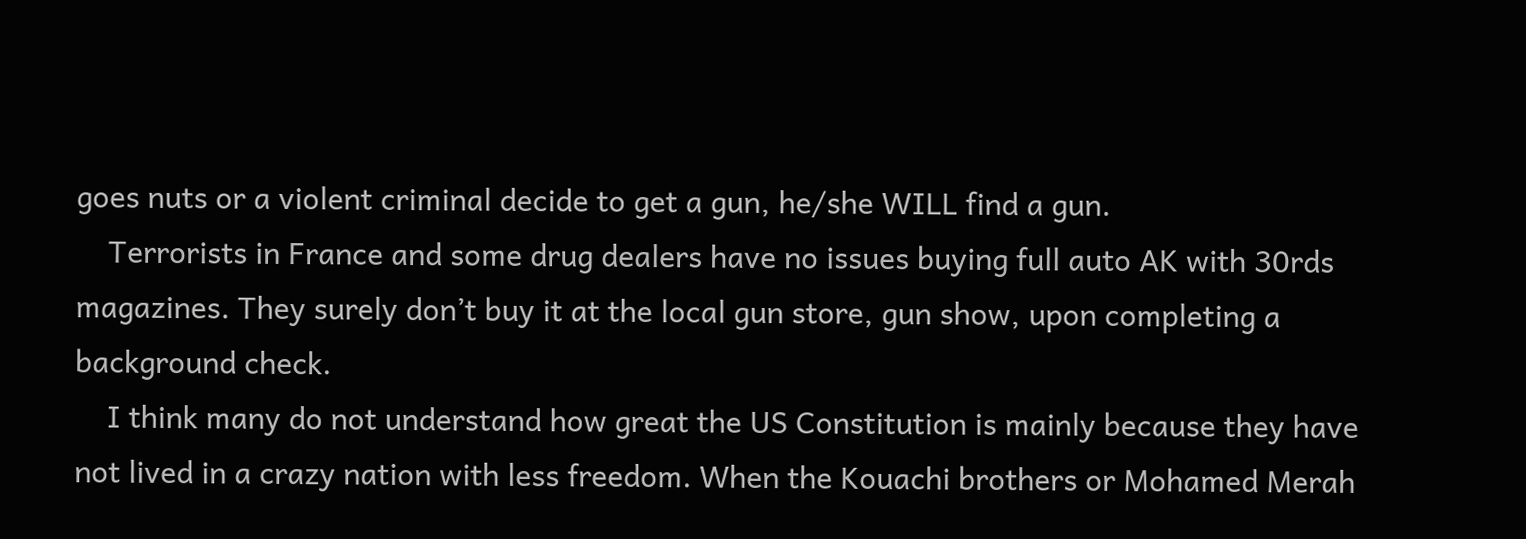goes nuts or a violent criminal decide to get a gun, he/she WILL find a gun.
    Terrorists in France and some drug dealers have no issues buying full auto AK with 30rds magazines. They surely don’t buy it at the local gun store, gun show, upon completing a background check.
    I think many do not understand how great the US Constitution is mainly because they have not lived in a crazy nation with less freedom. When the Kouachi brothers or Mohamed Merah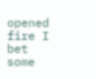opened fire I bet some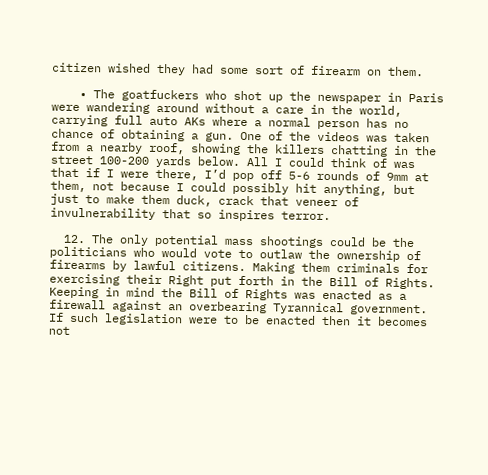citizen wished they had some sort of firearm on them.

    • The goatfuckers who shot up the newspaper in Paris were wandering around without a care in the world, carrying full auto AKs where a normal person has no chance of obtaining a gun. One of the videos was taken from a nearby roof, showing the killers chatting in the street 100-200 yards below. All I could think of was that if I were there, I’d pop off 5-6 rounds of 9mm at them, not because I could possibly hit anything, but just to make them duck, crack that veneer of invulnerability that so inspires terror.

  12. The only potential mass shootings could be the politicians who would vote to outlaw the ownership of firearms by lawful citizens. Making them criminals for exercising their Right put forth in the Bill of Rights. Keeping in mind the Bill of Rights was enacted as a firewall against an overbearing Tyrannical government. If such legislation were to be enacted then it becomes not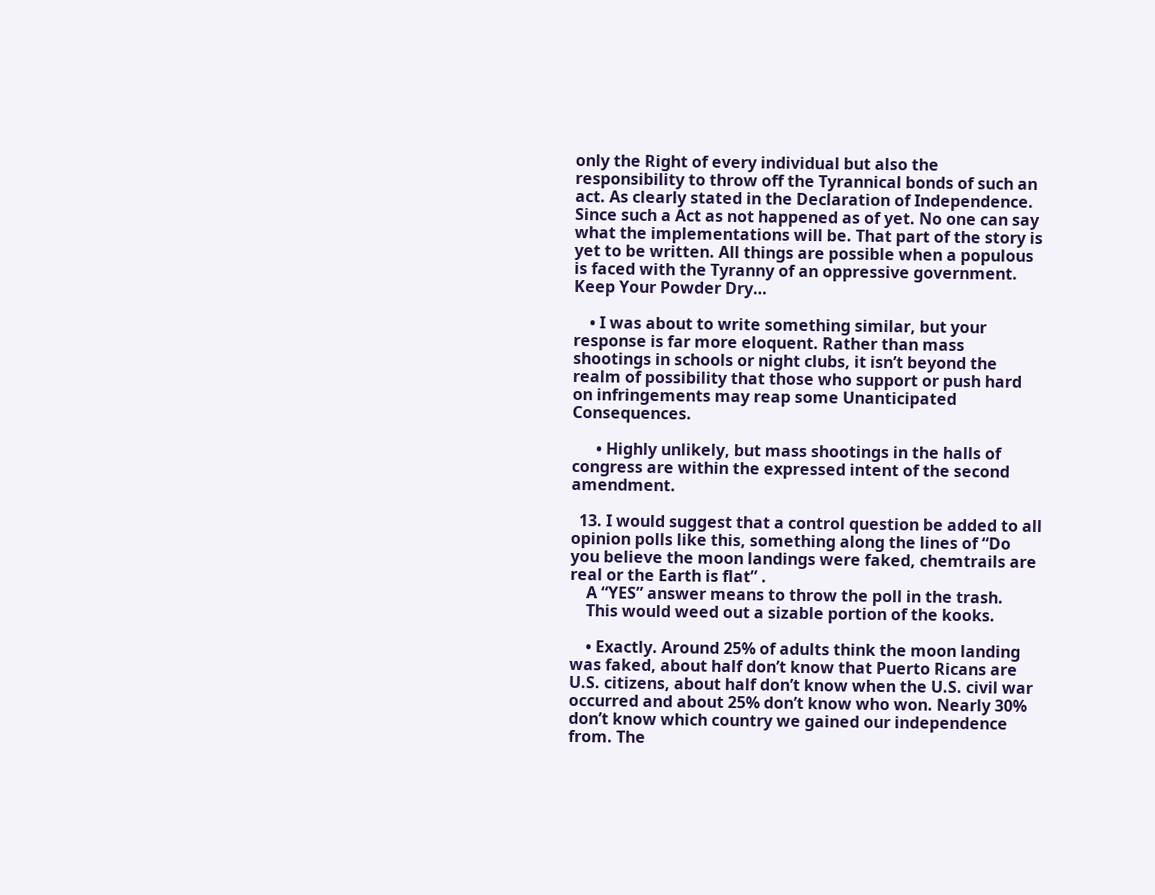only the Right of every individual but also the responsibility to throw off the Tyrannical bonds of such an act. As clearly stated in the Declaration of Independence. Since such a Act as not happened as of yet. No one can say what the implementations will be. That part of the story is yet to be written. All things are possible when a populous is faced with the Tyranny of an oppressive government. Keep Your Powder Dry…

    • I was about to write something similar, but your response is far more eloquent. Rather than mass shootings in schools or night clubs, it isn’t beyond the realm of possibility that those who support or push hard on infringements may reap some Unanticipated Consequences.

      • Highly unlikely, but mass shootings in the halls of congress are within the expressed intent of the second amendment.

  13. I would suggest that a control question be added to all opinion polls like this, something along the lines of “Do you believe the moon landings were faked, chemtrails are real or the Earth is flat” .
    A “YES” answer means to throw the poll in the trash.
    This would weed out a sizable portion of the kooks.

    • Exactly. Around 25% of adults think the moon landing was faked, about half don’t know that Puerto Ricans are U.S. citizens, about half don’t know when the U.S. civil war occurred and about 25% don’t know who won. Nearly 30% don’t know which country we gained our independence from. The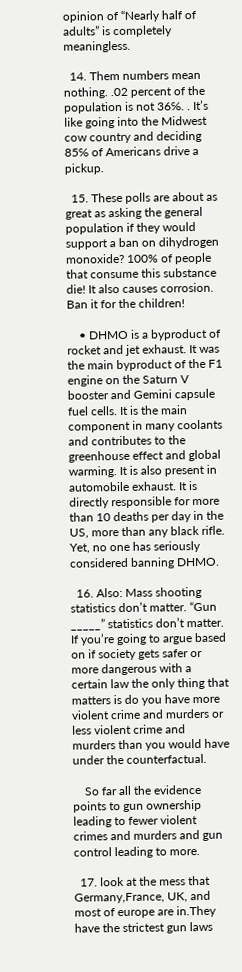opinion of “Nearly half of adults” is completely meaningless.

  14. Them numbers mean nothing. .02 percent of the population is not 36℅. . It’s like going into the Midwest cow country and deciding 85℅ of Americans drive a pickup.

  15. These polls are about as great as asking the general population if they would support a ban on dihydrogen monoxide? 100% of people that consume this substance die! It also causes corrosion. Ban it for the children!

    • DHMO is a byproduct of rocket and jet exhaust. It was the main byproduct of the F1 engine on the Saturn V booster and Gemini capsule fuel cells. It is the main component in many coolants and contributes to the greenhouse effect and global warming. It is also present in automobile exhaust. It is directly responsible for more than 10 deaths per day in the US, more than any black rifle. Yet, no one has seriously considered banning DHMO.

  16. Also: Mass shooting statistics don’t matter. “Gun _____” statistics don’t matter. If you’re going to argue based on if society gets safer or more dangerous with a certain law the only thing that matters is do you have more violent crime and murders or less violent crime and murders than you would have under the counterfactual.

    So far all the evidence points to gun ownership leading to fewer violent crimes and murders and gun control leading to more.

  17. look at the mess that Germany,France, UK, and most of europe are in.They have the strictest gun laws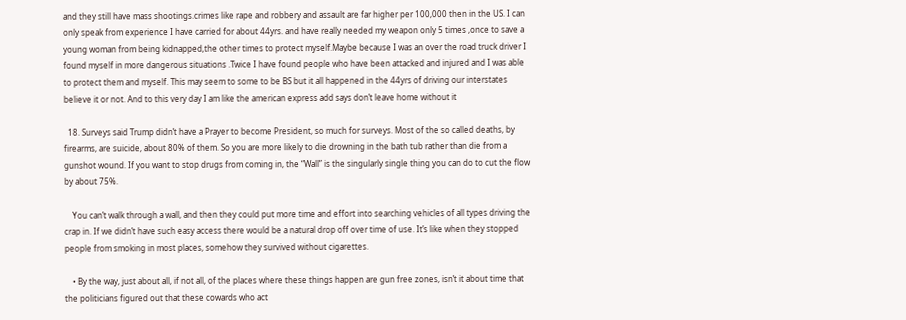and they still have mass shootings.crimes like rape and robbery and assault are far higher per 100,000 then in the US. I can only speak from experience I have carried for about 44yrs. and have really needed my weapon only 5 times ,once to save a young woman from being kidnapped,the other times to protect myself.Maybe because I was an over the road truck driver I found myself in more dangerous situations .Twice I have found people who have been attacked and injured and I was able to protect them and myself. This may seem to some to be BS but it all happened in the 44yrs of driving our interstates believe it or not. And to this very day I am like the american express add says don’t leave home without it

  18. Surveys said Trump didn’t have a Prayer to become President, so much for surveys. Most of the so called deaths, by firearms, are suicide, about 80% of them. So you are more likely to die drowning in the bath tub rather than die from a gunshot wound. If you want to stop drugs from coming in, the “Wall” is the singularly single thing you can do to cut the flow by about 75%.

    You can’t walk through a wall, and then they could put more time and effort into searching vehicles of all types driving the crap in. If we didn’t have such easy access there would be a natural drop off over time of use. It’s like when they stopped people from smoking in most places, somehow they survived without cigarettes.

    • By the way, just about all, if not all, of the places where these things happen are gun free zones, isn’t it about time that the politicians figured out that these cowards who act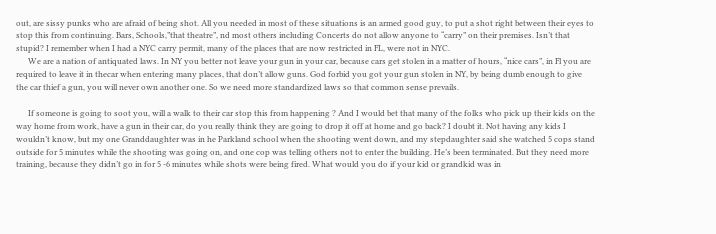out, are sissy punks who are afraid of being shot. All you needed in most of these situations is an armed good guy, to put a shot right between their eyes to stop this from continuing. Bars, Schools,”that theatre”, nd most others including Concerts do not allow anyone to “carry” on their premises. Isn’t that stupid? I remember when I had a NYC carry permit, many of the places that are now restricted in FL, were not in NYC.
      We are a nation of antiquated laws. In NY you better not leave your gun in your car, because cars get stolen in a matter of hours, “nice cars”, in Fl you are required to leave it in thecar when entering many places, that don’t allow guns. God forbid you got your gun stolen in NY, by being dumb enough to give the car thief a gun, you will never own another one. So we need more standardized laws so that common sense prevails.

      If someone is going to soot you, will a walk to their car stop this from happening ? And I would bet that many of the folks who pick up their kids on the way home from work, have a gun in their car, do you really think they are going to drop it off at home and go back? I doubt it. Not having any kids I wouldn’t know, but my one Granddaughter was in he Parkland school when the shooting went down, and my stepdaughter said she watched 5 cops stand outside for 5 minutes while the shooting was going on, and one cop was telling others not to enter the building. He’s been terminated. But they need more training, because they didn’t go in for 5 -6 minutes while shots were being fired. What would you do if your kid or grandkid was in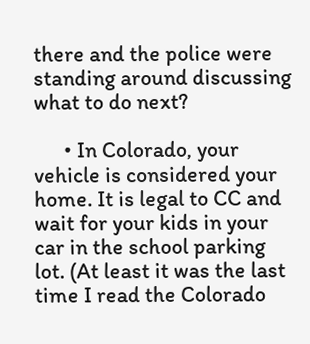there and the police were standing around discussing what to do next?

      • In Colorado, your vehicle is considered your home. It is legal to CC and wait for your kids in your car in the school parking lot. (At least it was the last time I read the Colorado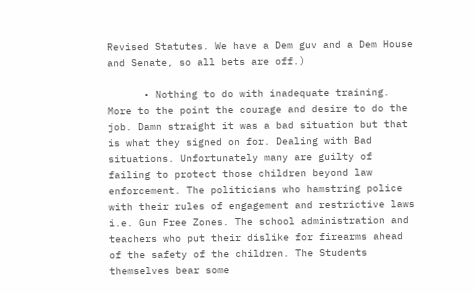Revised Statutes. We have a Dem guv and a Dem House and Senate, so all bets are off.)

      • Nothing to do with inadequate training. More to the point the courage and desire to do the job. Damn straight it was a bad situation but that is what they signed on for. Dealing with Bad situations. Unfortunately many are guilty of failing to protect those children beyond law enforcement. The politicians who hamstring police with their rules of engagement and restrictive laws i.e. Gun Free Zones. The school administration and teachers who put their dislike for firearms ahead of the safety of the children. The Students themselves bear some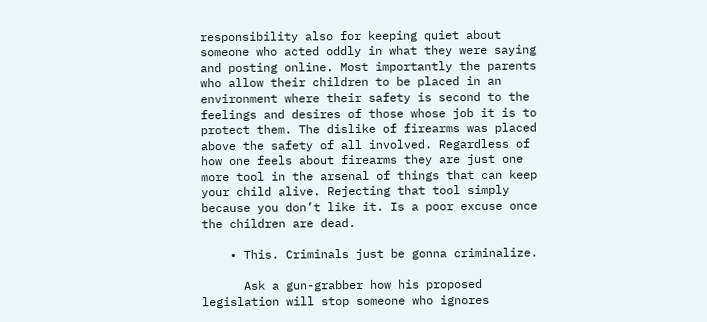responsibility also for keeping quiet about someone who acted oddly in what they were saying and posting online. Most importantly the parents who allow their children to be placed in an environment where their safety is second to the feelings and desires of those whose job it is to protect them. The dislike of firearms was placed above the safety of all involved. Regardless of how one feels about firearms they are just one more tool in the arsenal of things that can keep your child alive. Rejecting that tool simply because you don’t like it. Is a poor excuse once the children are dead.

    • This. Criminals just be gonna criminalize.

      Ask a gun-grabber how his proposed legislation will stop someone who ignores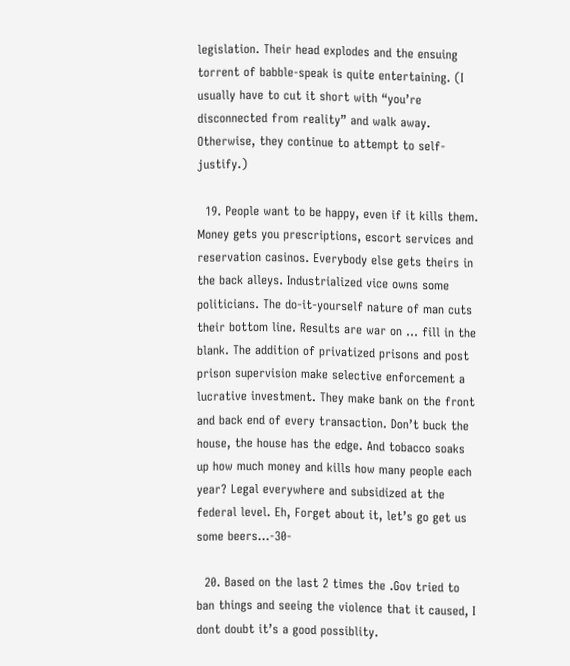legislation. Their head explodes and the ensuing torrent of babble-speak is quite entertaining. (I usually have to cut it short with “you’re disconnected from reality” and walk away. Otherwise, they continue to attempt to self-justify.)

  19. People want to be happy, even if it kills them. Money gets you prescriptions, escort services and reservation casinos. Everybody else gets theirs in the back alleys. Industrialized vice owns some politicians. The do-it-yourself nature of man cuts their bottom line. Results are war on … fill in the blank. The addition of privatized prisons and post prison supervision make selective enforcement a lucrative investment. They make bank on the front and back end of every transaction. Don’t buck the house, the house has the edge. And tobacco soaks up how much money and kills how many people each year? Legal everywhere and subsidized at the federal level. Eh, Forget about it, let’s go get us some beers…-30-

  20. Based on the last 2 times the .Gov tried to ban things and seeing the violence that it caused, I dont doubt it’s a good possiblity.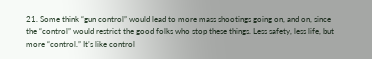21. Some think “gun control” would lead to more mass shootings going on, and on, since the “control” would restrict the good folks who stop these things. Less safety, less life, but more “control.” It’s like control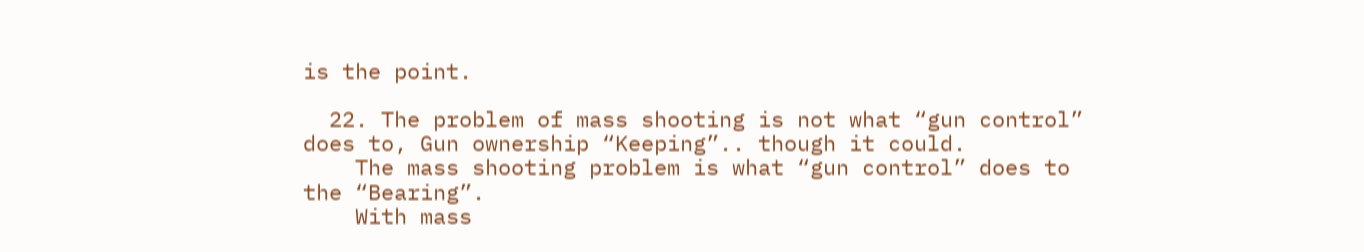is the point.

  22. The problem of mass shooting is not what “gun control” does to, Gun ownership “Keeping”.. though it could.
    The mass shooting problem is what “gun control” does to the “Bearing”.
    With mass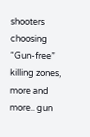shooters choosing “Gun-free” killing zones, more and more.. gun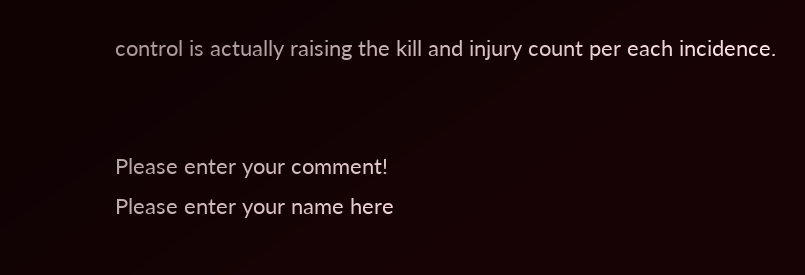control is actually raising the kill and injury count per each incidence.


Please enter your comment!
Please enter your name here